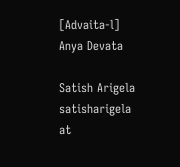[Advaita-l] Anya Devata

Satish Arigela satisharigela at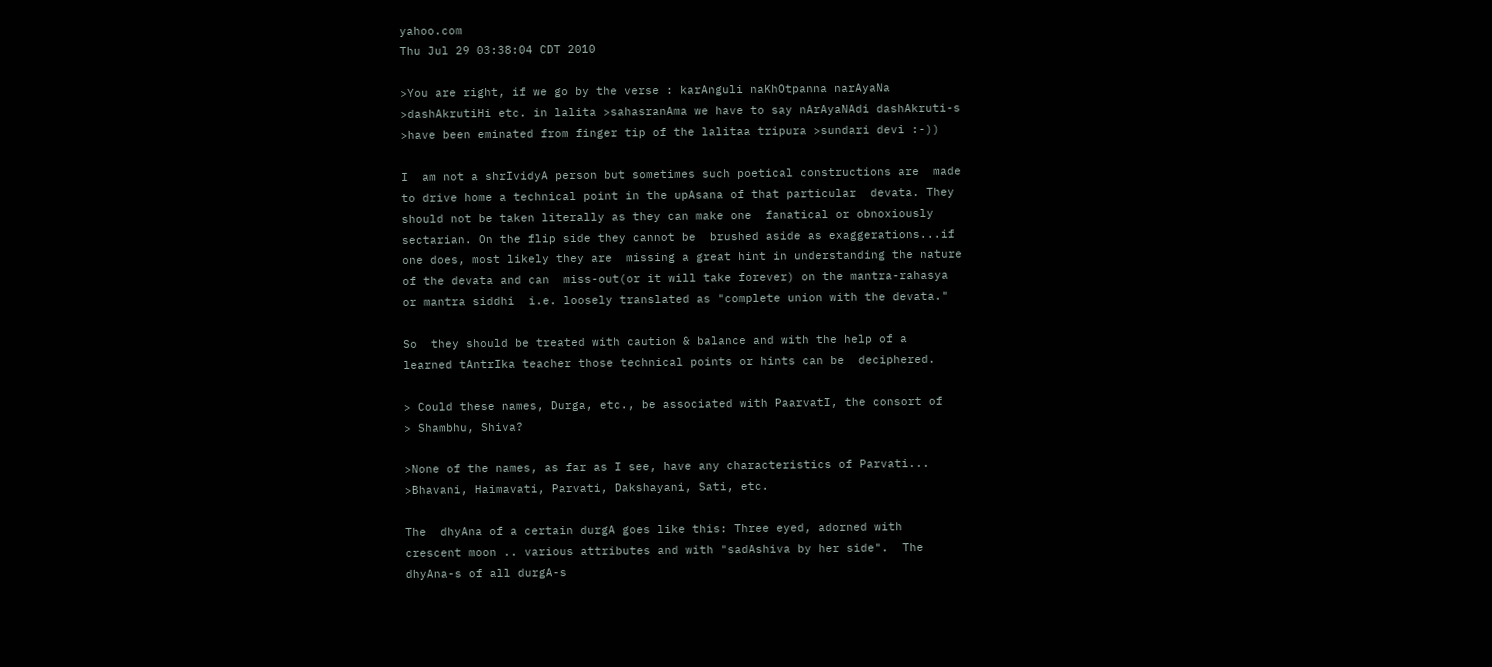yahoo.com
Thu Jul 29 03:38:04 CDT 2010

>You are right, if we go by the verse : karAnguli naKhOtpanna narAyaNa
>dashAkrutiHi etc. in lalita >sahasranAma we have to say nArAyaNAdi dashAkruti-s
>have been eminated from finger tip of the lalitaa tripura >sundari devi :-))

I  am not a shrIvidyA person but sometimes such poetical constructions are  made
to drive home a technical point in the upAsana of that particular  devata. They
should not be taken literally as they can make one  fanatical or obnoxiously
sectarian. On the flip side they cannot be  brushed aside as exaggerations...if
one does, most likely they are  missing a great hint in understanding the nature
of the devata and can  miss-out(or it will take forever) on the mantra-rahasya
or mantra siddhi  i.e. loosely translated as "complete union with the devata."

So  they should be treated with caution & balance and with the help of a
learned tAntrIka teacher those technical points or hints can be  deciphered.

> Could these names, Durga, etc., be associated with PaarvatI, the consort of
> Shambhu, Shiva?

>None of the names, as far as I see, have any characteristics of Parvati...
>Bhavani, Haimavati, Parvati, Dakshayani, Sati, etc.

The  dhyAna of a certain durgA goes like this: Three eyed, adorned with
crescent moon .. various attributes and with "sadAshiva by her side".  The
dhyAna-s of all durgA-s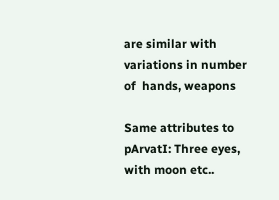are similar with variations in number of  hands, weapons

Same attributes to pArvatI: Three eyes, with moon etc..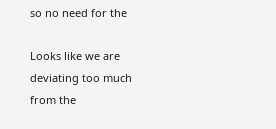so no need for the

Looks like we are deviating too much from the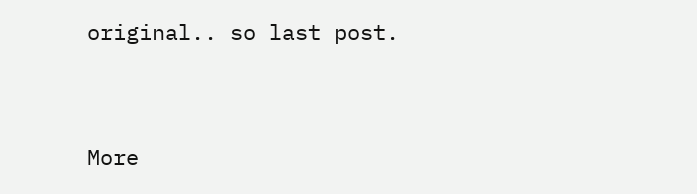original.. so last post.


More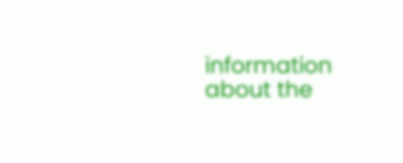information about the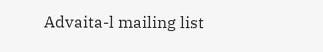Advaita-l mailing list